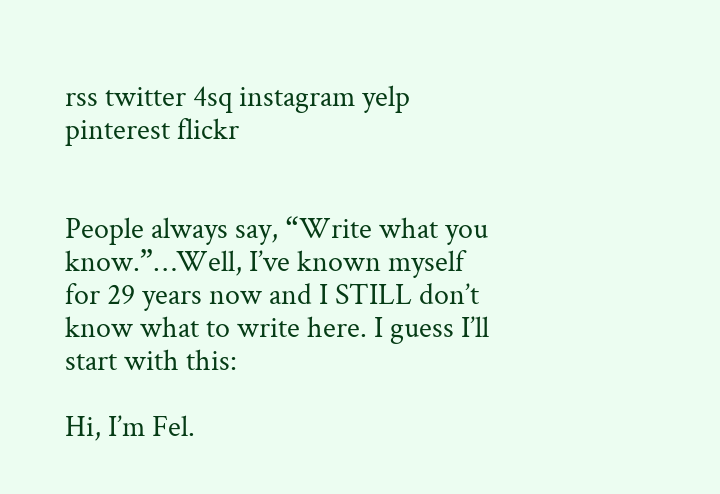rss twitter 4sq instagram yelp pinterest flickr


People always say, “Write what you know.”…Well, I’ve known myself for 29 years now and I STILL don’t know what to write here. I guess I’ll start with this:

Hi, I’m Fel.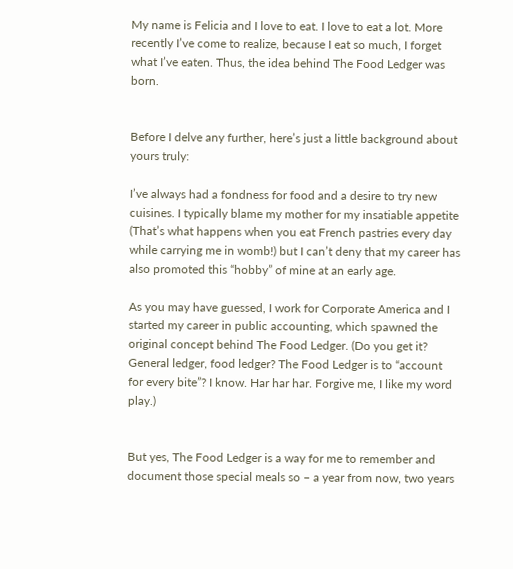My name is Felicia and I love to eat. I love to eat a lot. More recently I’ve come to realize, because I eat so much, I forget what I’ve eaten. Thus, the idea behind The Food Ledger was born.


Before I delve any further, here’s just a little background about yours truly:

I’ve always had a fondness for food and a desire to try new cuisines. I typically blame my mother for my insatiable appetite (That’s what happens when you eat French pastries every day while carrying me in womb!) but I can’t deny that my career has also promoted this “hobby” of mine at an early age.

As you may have guessed, I work for Corporate America and I started my career in public accounting, which spawned the original concept behind The Food Ledger. (Do you get it? General ledger, food ledger? The Food Ledger is to “account for every bite”? I know. Har har har. Forgive me, I like my word play.)


But yes, The Food Ledger is a way for me to remember and document those special meals so – a year from now, two years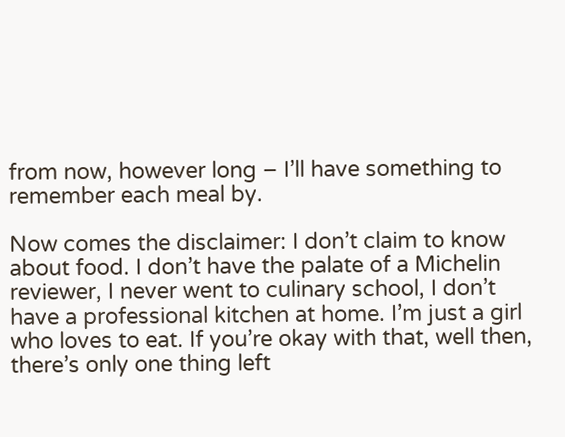from now, however long – I’ll have something to remember each meal by.

Now comes the disclaimer: I don’t claim to know about food. I don’t have the palate of a Michelin reviewer, I never went to culinary school, I don’t have a professional kitchen at home. I’m just a girl who loves to eat. If you’re okay with that, well then, there’s only one thing left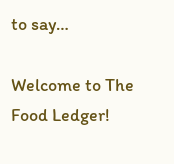to say…

Welcome to The Food Ledger!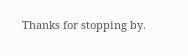Thanks for stopping by.